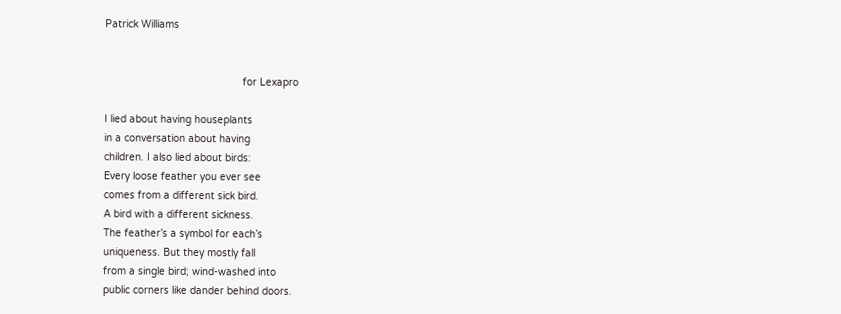Patrick Williams


                                              for Lexapro

I lied about having houseplants
in a conversation about having
children. I also lied about birds:
Every loose feather you ever see
comes from a different sick bird.
A bird with a different sickness.
The feather’s a symbol for each’s
uniqueness. But they mostly fall
from a single bird; wind-washed into
public corners like dander behind doors.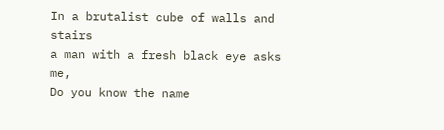In a brutalist cube of walls and stairs
a man with a fresh black eye asks me,
Do you know the name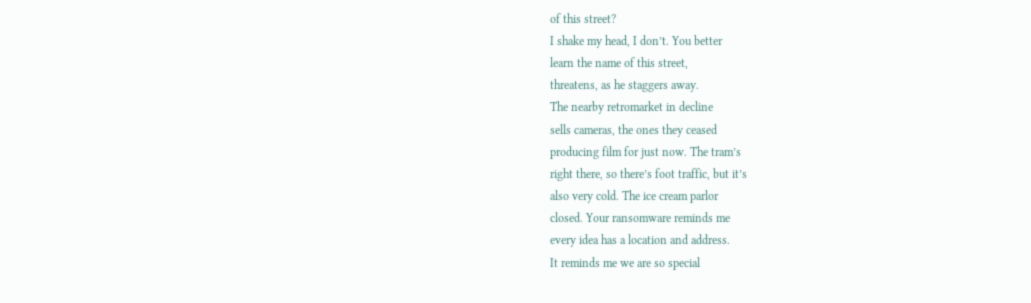of this street?
I shake my head, I don’t. You better
learn the name of this street,
threatens, as he staggers away.
The nearby retromarket in decline
sells cameras, the ones they ceased
producing film for just now. The tram’s
right there, so there’s foot traffic, but it’s
also very cold. The ice cream parlor
closed. Your ransomware reminds me
every idea has a location and address.
It reminds me we are so special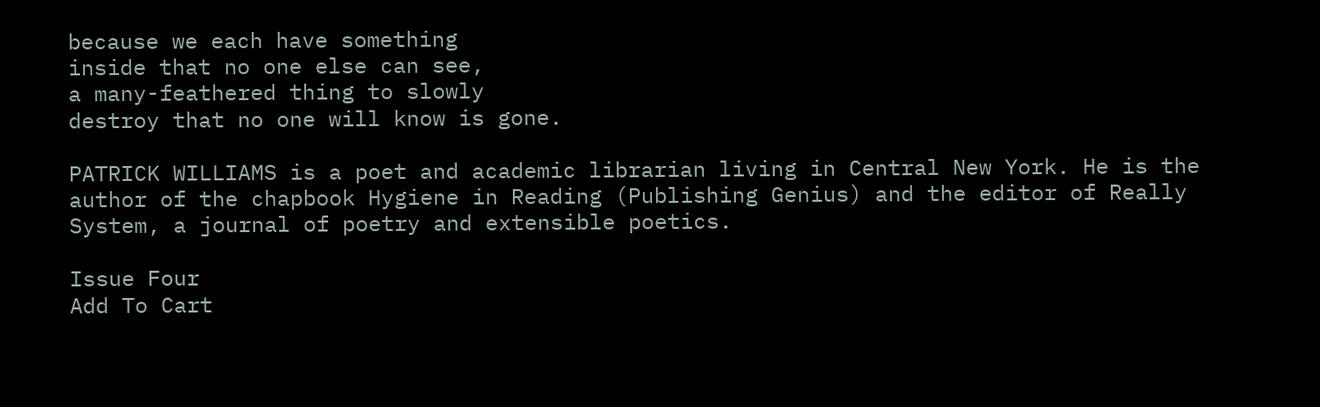because we each have something
inside that no one else can see,
a many-feathered thing to slowly
destroy that no one will know is gone.

PATRICK WILLIAMS is a poet and academic librarian living in Central New York. He is the author of the chapbook Hygiene in Reading (Publishing Genius) and the editor of Really System, a journal of poetry and extensible poetics.

Issue Four
Add To Cart